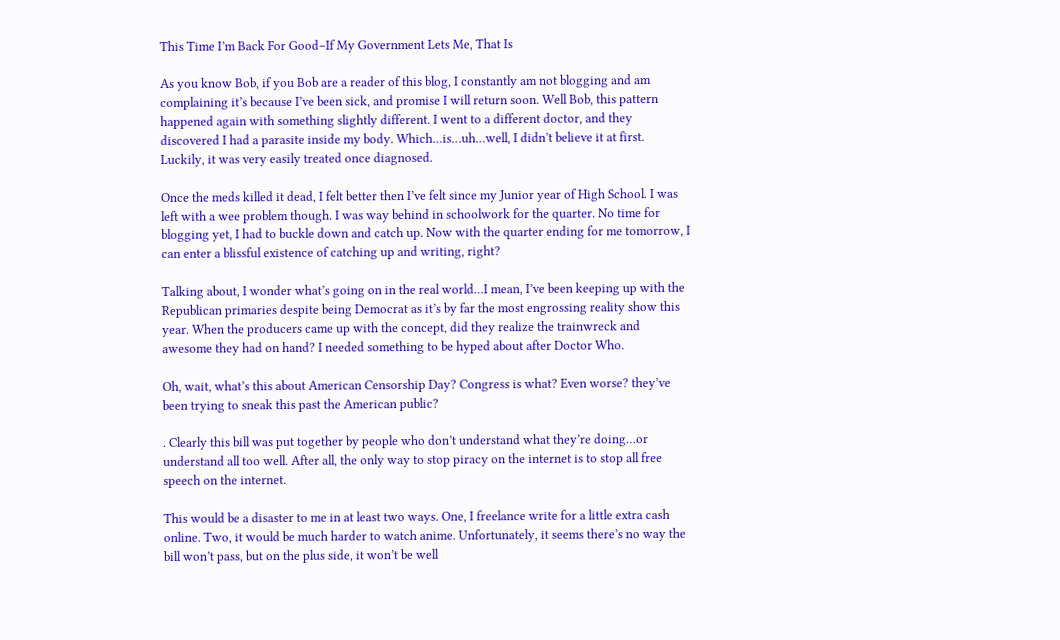This Time I’m Back For Good–If My Government Lets Me, That Is

As you know Bob, if you Bob are a reader of this blog, I constantly am not blogging and am complaining it’s because I’ve been sick, and promise I will return soon. Well Bob, this pattern happened again with something slightly different. I went to a different doctor, and they discovered I had a parasite inside my body. Which…is…uh…well, I didn’t believe it at first. Luckily, it was very easily treated once diagnosed.

Once the meds killed it dead, I felt better then I’ve felt since my Junior year of High School. I was left with a wee problem though. I was way behind in schoolwork for the quarter. No time for blogging yet, I had to buckle down and catch up. Now with the quarter ending for me tomorrow, I can enter a blissful existence of catching up and writing, right?

Talking about, I wonder what’s going on in the real world…I mean, I’ve been keeping up with the Republican primaries despite being Democrat as it’s by far the most engrossing reality show this year. When the producers came up with the concept, did they realize the trainwreck and awesome they had on hand? I needed something to be hyped about after Doctor Who.

Oh, wait, what’s this about American Censorship Day? Congress is what? Even worse? they’ve been trying to sneak this past the American public?

. Clearly this bill was put together by people who don’t understand what they’re doing…or understand all too well. After all, the only way to stop piracy on the internet is to stop all free speech on the internet.

This would be a disaster to me in at least two ways. One, I freelance write for a little extra cash online. Two, it would be much harder to watch anime. Unfortunately, it seems there’s no way the bill won’t pass, but on the plus side, it won’t be well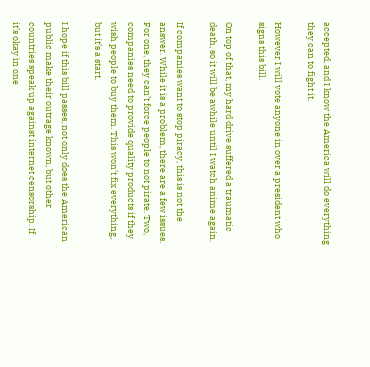accepted, and I know the America will do everything they can to fight it.

However I will vote anyone in over a president who signs this bill.

On top of that, my hard drive suffered a traumatic death, so it will be awhile until I watch anime again.

If companies want to stop piracy, this is not the answer. While it is a problem, there are a few issues. For one, they can’t force people to not pirate. Two, companies need to provide quality products if they wish people to buy them. This won’t fix everything, but it’s a start.

I hope if this bill passes, not only does the American public make their outrage known, but other countries speak up against internet censorship. If it’s okay in one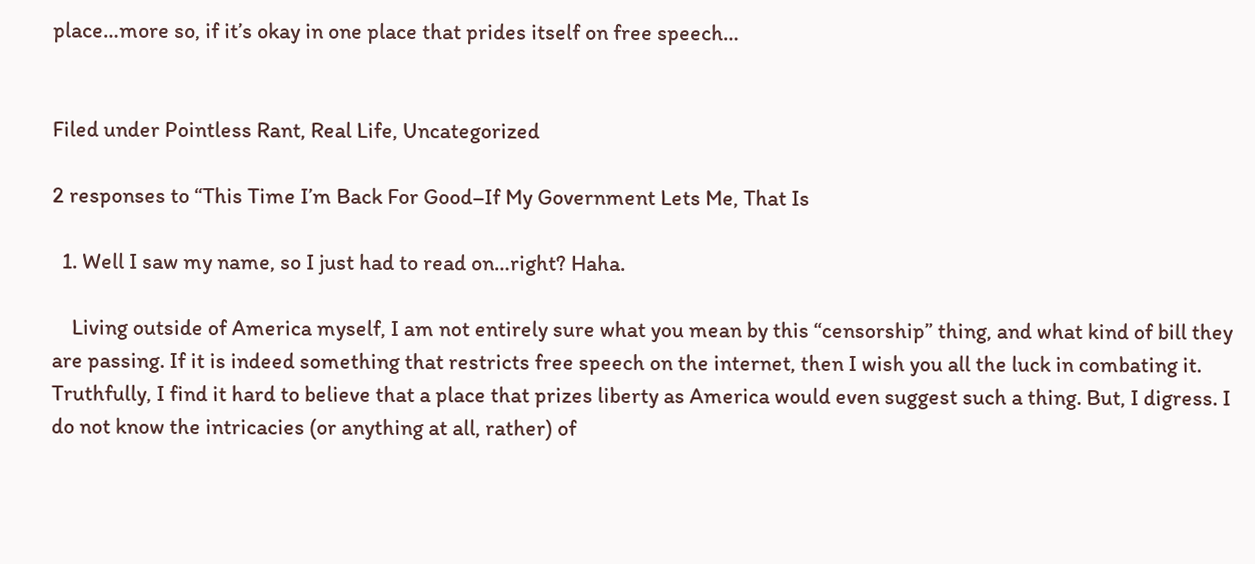place…more so, if it’s okay in one place that prides itself on free speech…


Filed under Pointless Rant, Real Life, Uncategorized

2 responses to “This Time I’m Back For Good–If My Government Lets Me, That Is

  1. Well I saw my name, so I just had to read on…right? Haha.

    Living outside of America myself, I am not entirely sure what you mean by this “censorship” thing, and what kind of bill they are passing. If it is indeed something that restricts free speech on the internet, then I wish you all the luck in combating it. Truthfully, I find it hard to believe that a place that prizes liberty as America would even suggest such a thing. But, I digress. I do not know the intricacies (or anything at all, rather) of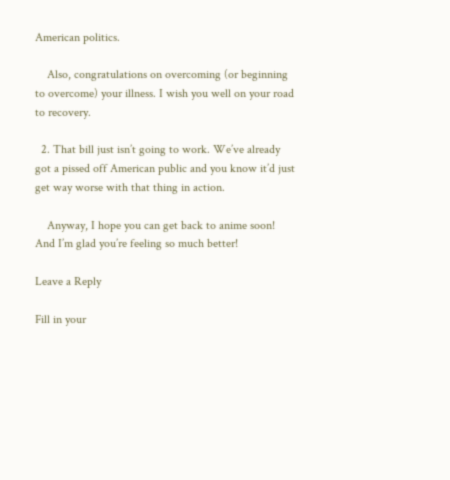American politics.

    Also, congratulations on overcoming (or beginning to overcome) your illness. I wish you well on your road to recovery.

  2. That bill just isn’t going to work. We’ve already got a pissed off American public and you know it’d just get way worse with that thing in action.

    Anyway, I hope you can get back to anime soon! And I’m glad you’re feeling so much better!

Leave a Reply

Fill in your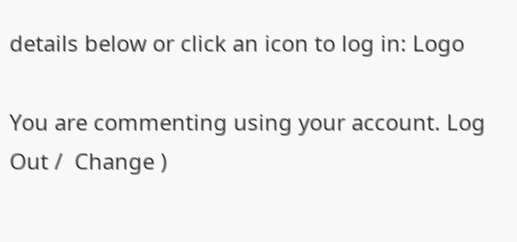details below or click an icon to log in: Logo

You are commenting using your account. Log Out /  Change )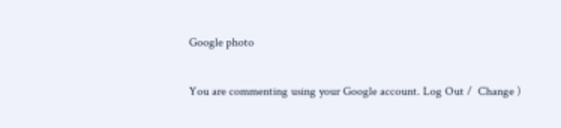Google photo

You are commenting using your Google account. Log Out /  Change )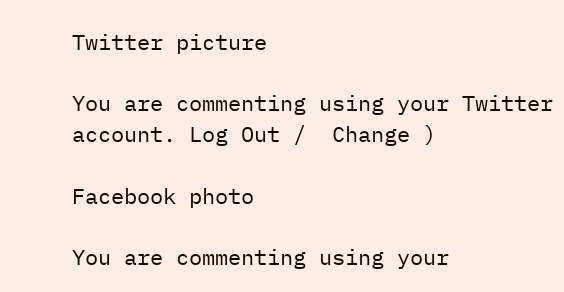Twitter picture

You are commenting using your Twitter account. Log Out /  Change )

Facebook photo

You are commenting using your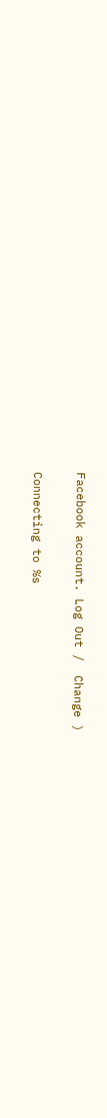Facebook account. Log Out /  Change )

Connecting to %s